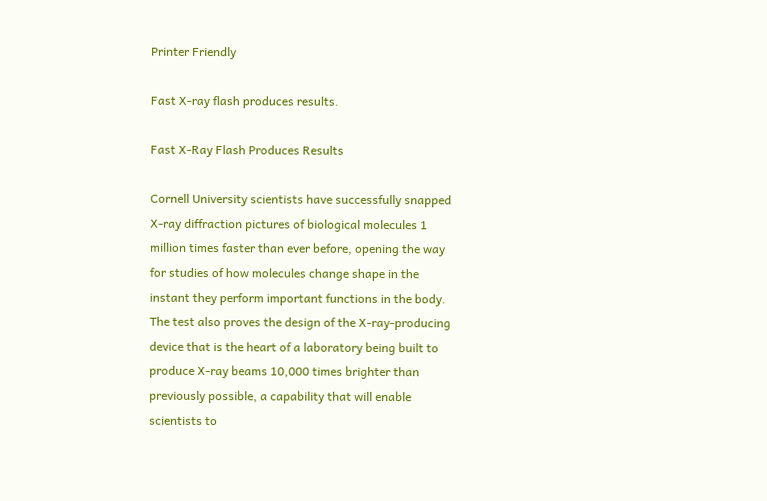Printer Friendly

Fast X-ray flash produces results.

Fast X-Ray Flash Produces Results

Cornell University scientists have successfully snapped X-ray diffraction pictures of biological molecules 1 million times faster than ever before, opening the way for studies of how molecules change shape in the instant they perform important functions in the body. The test also proves the design of the X-ray-producing device that is the heart of a laboratory being built to produce X-ray beams 10,000 times brighter than previously possible, a capability that will enable scientists to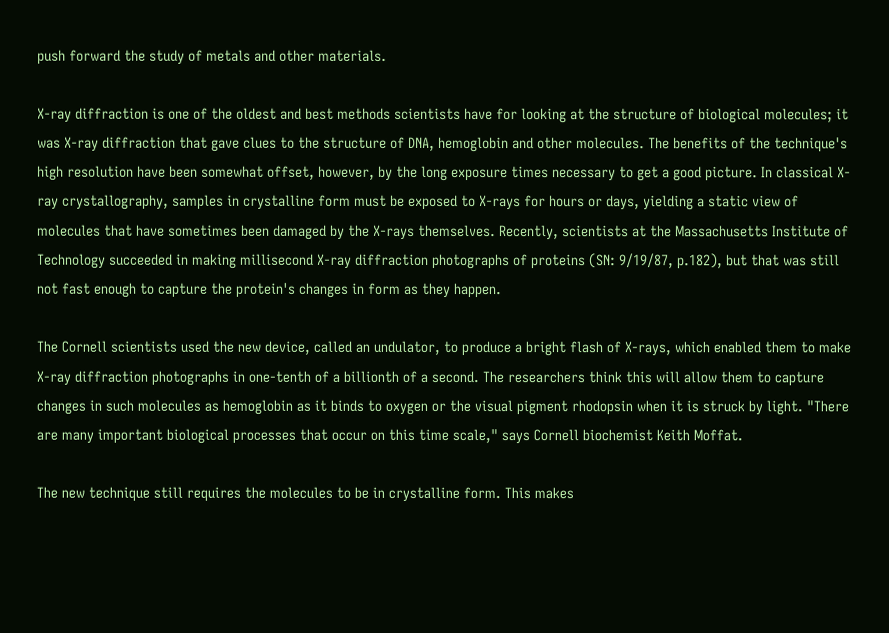push forward the study of metals and other materials.

X-ray diffraction is one of the oldest and best methods scientists have for looking at the structure of biological molecules; it was X-ray diffraction that gave clues to the structure of DNA, hemoglobin and other molecules. The benefits of the technique's high resolution have been somewhat offset, however, by the long exposure times necessary to get a good picture. In classical X-ray crystallography, samples in crystalline form must be exposed to X-rays for hours or days, yielding a static view of molecules that have sometimes been damaged by the X-rays themselves. Recently, scientists at the Massachusetts Institute of Technology succeeded in making millisecond X-ray diffraction photographs of proteins (SN: 9/19/87, p.182), but that was still not fast enough to capture the protein's changes in form as they happen.

The Cornell scientists used the new device, called an undulator, to produce a bright flash of X-rays, which enabled them to make X-ray diffraction photographs in one-tenth of a billionth of a second. The researchers think this will allow them to capture changes in such molecules as hemoglobin as it binds to oxygen or the visual pigment rhodopsin when it is struck by light. "There are many important biological processes that occur on this time scale," says Cornell biochemist Keith Moffat.

The new technique still requires the molecules to be in crystalline form. This makes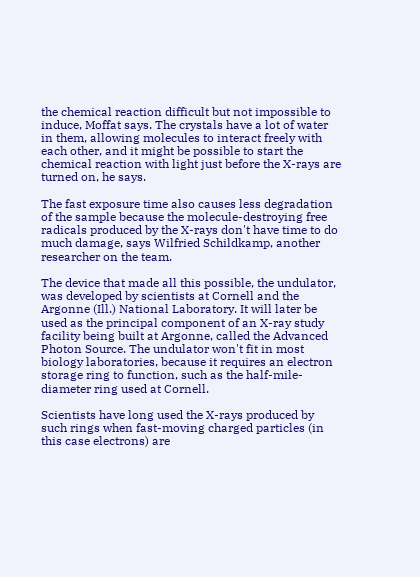the chemical reaction difficult but not impossible to induce, Moffat says. The crystals have a lot of water in them, allowing molecules to interact freely with each other, and it might be possible to start the chemical reaction with light just before the X-rays are turned on, he says.

The fast exposure time also causes less degradation of the sample because the molecule-destroying free radicals produced by the X-rays don't have time to do much damage, says Wilfried Schildkamp, another researcher on the team.

The device that made all this possible, the undulator, was developed by scientists at Cornell and the Argonne (Ill.) National Laboratory. It will later be used as the principal component of an X-ray study facility being built at Argonne, called the Advanced Photon Source. The undulator won't fit in most biology laboratories, because it requires an electron storage ring to function, such as the half-mile-diameter ring used at Cornell.

Scientists have long used the X-rays produced by such rings when fast-moving charged particles (in this case electrons) are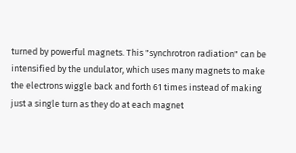turned by powerful magnets. This "synchrotron radiation" can be intensified by the undulator, which uses many magnets to make the electrons wiggle back and forth 61 times instead of making just a single turn as they do at each magnet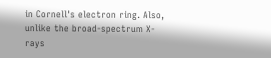in Cornell's electron ring. Also, unlike the broad-spectrum X-rays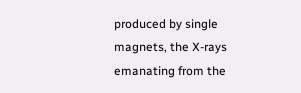produced by single magnets, the X-rays emanating from the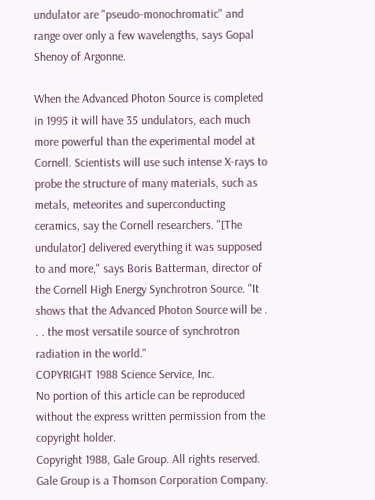undulator are "pseudo-monochromatic" and range over only a few wavelengths, says Gopal Shenoy of Argonne.

When the Advanced Photon Source is completed in 1995 it will have 35 undulators, each much more powerful than the experimental model at Cornell. Scientists will use such intense X-rays to probe the structure of many materials, such as metals, meteorites and superconducting ceramics, say the Cornell researchers. "[The undulator] delivered everything it was supposed to and more," says Boris Batterman, director of the Cornell High Energy Synchrotron Source. "It shows that the Advanced Photon Source will be . . . the most versatile source of synchrotron radiation in the world."
COPYRIGHT 1988 Science Service, Inc.
No portion of this article can be reproduced without the express written permission from the copyright holder.
Copyright 1988, Gale Group. All rights reserved. Gale Group is a Thomson Corporation Company.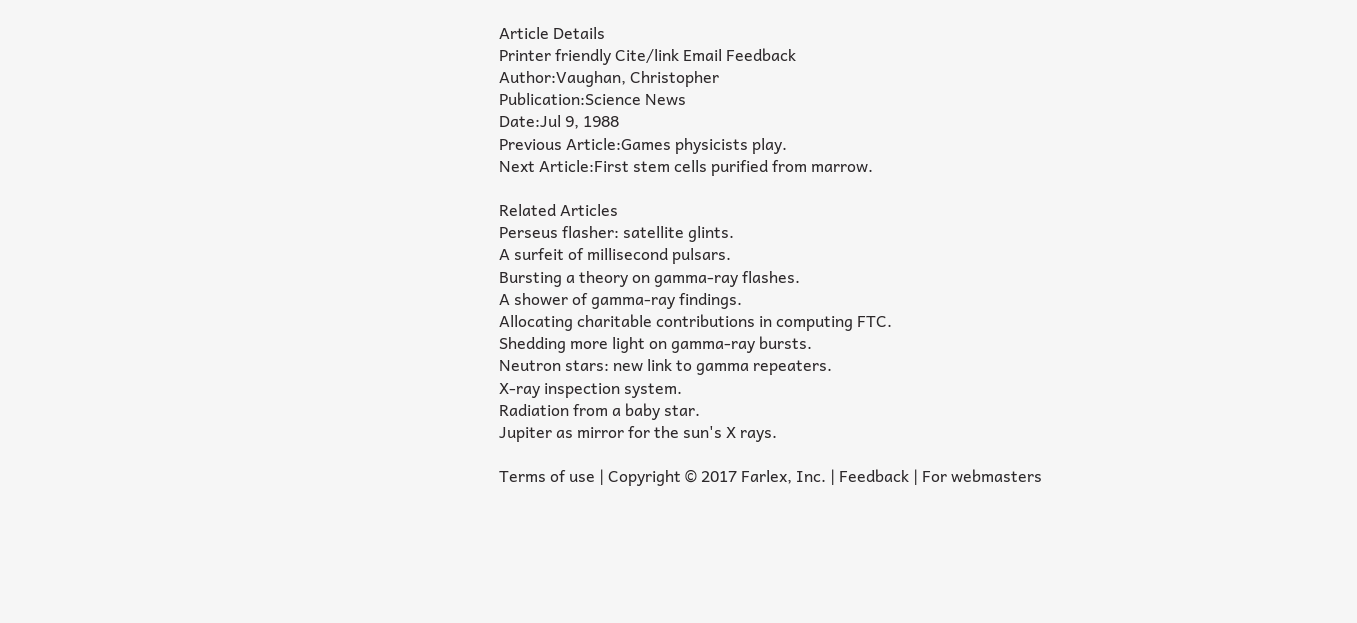Article Details
Printer friendly Cite/link Email Feedback
Author:Vaughan, Christopher
Publication:Science News
Date:Jul 9, 1988
Previous Article:Games physicists play.
Next Article:First stem cells purified from marrow.

Related Articles
Perseus flasher: satellite glints.
A surfeit of millisecond pulsars.
Bursting a theory on gamma-ray flashes.
A shower of gamma-ray findings.
Allocating charitable contributions in computing FTC.
Shedding more light on gamma-ray bursts.
Neutron stars: new link to gamma repeaters.
X-ray inspection system.
Radiation from a baby star.
Jupiter as mirror for the sun's X rays.

Terms of use | Copyright © 2017 Farlex, Inc. | Feedback | For webmasters